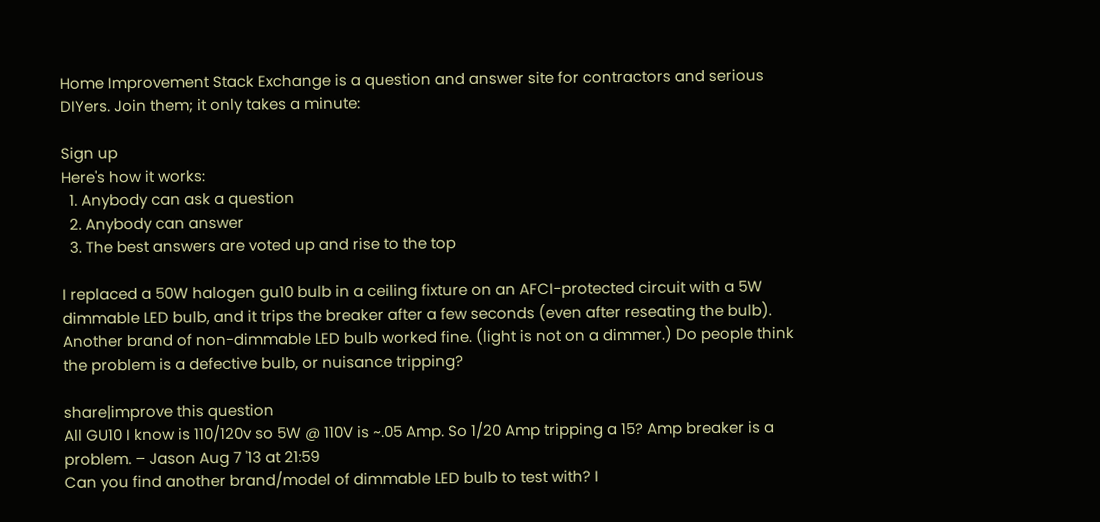Home Improvement Stack Exchange is a question and answer site for contractors and serious DIYers. Join them; it only takes a minute:

Sign up
Here's how it works:
  1. Anybody can ask a question
  2. Anybody can answer
  3. The best answers are voted up and rise to the top

I replaced a 50W halogen gu10 bulb in a ceiling fixture on an AFCI-protected circuit with a 5W dimmable LED bulb, and it trips the breaker after a few seconds (even after reseating the bulb). Another brand of non-dimmable LED bulb worked fine. (light is not on a dimmer.) Do people think the problem is a defective bulb, or nuisance tripping?

share|improve this question
All GU10 I know is 110/120v so 5W @ 110V is ~.05 Amp. So 1/20 Amp tripping a 15? Amp breaker is a problem. – Jason Aug 7 '13 at 21:59
Can you find another brand/model of dimmable LED bulb to test with? I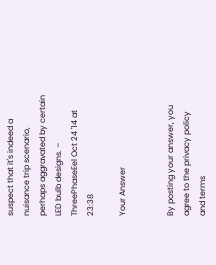suspect that it's indeed a nuisance trip scenario, perhaps aggravated by certain LED bulb designs. – ThreePhaseEel Oct 24 '14 at 23:38

Your Answer


By posting your answer, you agree to the privacy policy and terms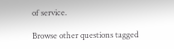of service.

Browse other questions tagged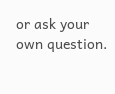or ask your own question.